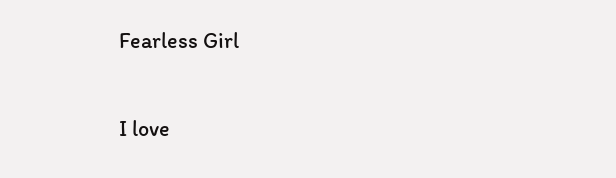Fearless Girl

I love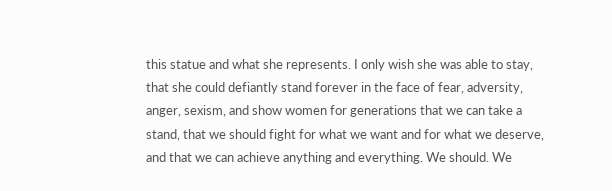this statue and what she represents. I only wish she was able to stay, that she could defiantly stand forever in the face of fear, adversity, anger, sexism, and show women for generations that we can take a stand, that we should fight for what we want and for what we deserve, and that we can achieve anything and everything. We should. We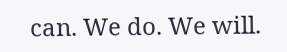can. We do. We will.